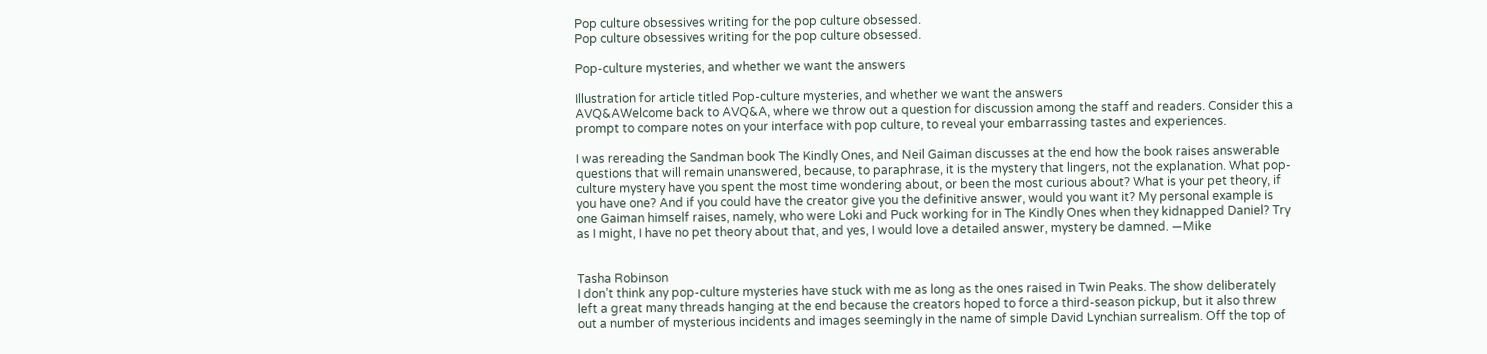Pop culture obsessives writing for the pop culture obsessed.
Pop culture obsessives writing for the pop culture obsessed.

Pop-culture mysteries, and whether we want the answers

Illustration for article titled Pop-culture mysteries, and whether we want the answers
AVQ&AWelcome back to AVQ&A, where we throw out a question for discussion among the staff and readers. Consider this a prompt to compare notes on your interface with pop culture, to reveal your embarrassing tastes and experiences.

I was rereading the Sandman book The Kindly Ones, and Neil Gaiman discusses at the end how the book raises answerable questions that will remain unanswered, because, to paraphrase, it is the mystery that lingers, not the explanation. What pop-culture mystery have you spent the most time wondering about, or been the most curious about? What is your pet theory, if you have one? And if you could have the creator give you the definitive answer, would you want it? My personal example is one Gaiman himself raises, namely, who were Loki and Puck working for in The Kindly Ones when they kidnapped Daniel? Try as I might, I have no pet theory about that, and yes, I would love a detailed answer, mystery be damned. —Mike


Tasha Robinson
I don’t think any pop-culture mysteries have stuck with me as long as the ones raised in Twin Peaks. The show deliberately left a great many threads hanging at the end because the creators hoped to force a third-season pickup, but it also threw out a number of mysterious incidents and images seemingly in the name of simple David Lynchian surrealism. Off the top of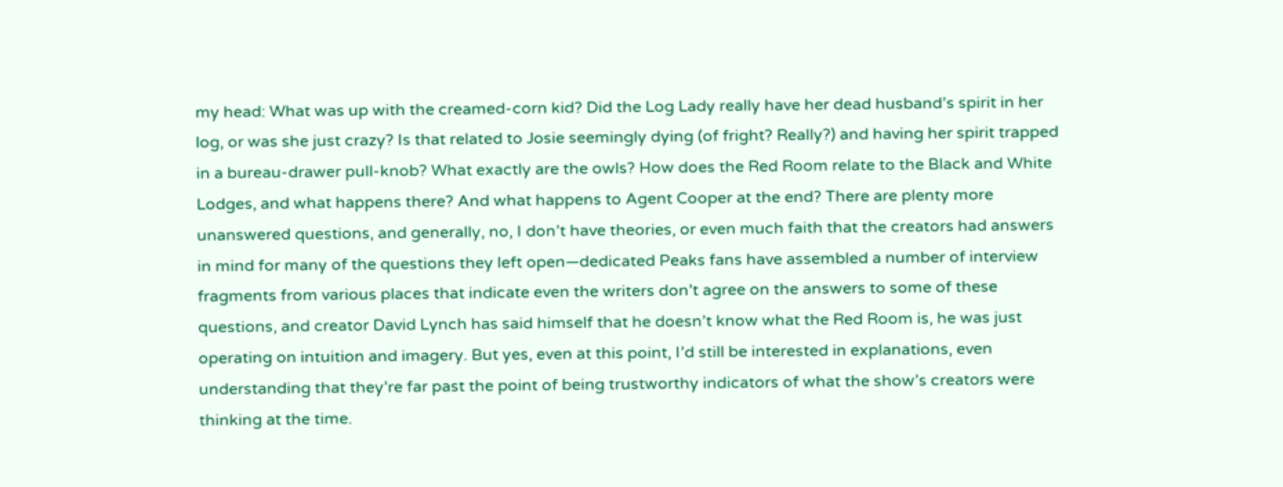my head: What was up with the creamed-corn kid? Did the Log Lady really have her dead husband’s spirit in her log, or was she just crazy? Is that related to Josie seemingly dying (of fright? Really?) and having her spirit trapped in a bureau-drawer pull-knob? What exactly are the owls? How does the Red Room relate to the Black and White Lodges, and what happens there? And what happens to Agent Cooper at the end? There are plenty more unanswered questions, and generally, no, I don’t have theories, or even much faith that the creators had answers in mind for many of the questions they left open—dedicated Peaks fans have assembled a number of interview fragments from various places that indicate even the writers don’t agree on the answers to some of these questions, and creator David Lynch has said himself that he doesn’t know what the Red Room is, he was just operating on intuition and imagery. But yes, even at this point, I’d still be interested in explanations, even understanding that they’re far past the point of being trustworthy indicators of what the show’s creators were thinking at the time.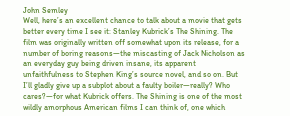John Semley
Well, here’s an excellent chance to talk about a movie that gets better every time I see it: Stanley Kubrick’s The Shining. The film was originally written off somewhat upon its release, for a number of boring reasons—the miscasting of Jack Nicholson as an everyday guy being driven insane, its apparent unfaithfulness to Stephen King’s source novel, and so on. But I’ll gladly give up a subplot about a faulty boiler—really? Who cares?—for what Kubrick offers. The Shining is one of the most wildly amorphous American films I can think of, one which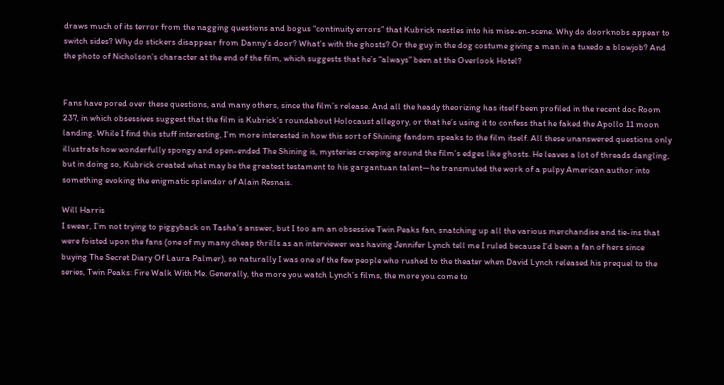draws much of its terror from the nagging questions and bogus “continuity errors” that Kubrick nestles into his mise-en-scene. Why do doorknobs appear to switch sides? Why do stickers disappear from Danny’s door? What’s with the ghosts? Or the guy in the dog costume giving a man in a tuxedo a blowjob? And the photo of Nicholson’s character at the end of the film, which suggests that he’s “always” been at the Overlook Hotel?


Fans have pored over these questions, and many others, since the film’s release. And all the heady theorizing has itself been profiled in the recent doc Room 237, in which obsessives suggest that the film is Kubrick’s roundabout Holocaust allegory, or that he’s using it to confess that he faked the Apollo 11 moon landing. While I find this stuff interesting, I’m more interested in how this sort of Shining fandom speaks to the film itself. All these unanswered questions only illustrate how wonderfully spongy and open-ended The Shining is, mysteries creeping around the film’s edges like ghosts. He leaves a lot of threads dangling, but in doing so, Kubrick created what may be the greatest testament to his gargantuan talent—he transmuted the work of a pulpy American author into something evoking the enigmatic splendor of Alain Resnais.

Will Harris
I swear, I’m not trying to piggyback on Tasha’s answer, but I too am an obsessive Twin Peaks fan, snatching up all the various merchandise and tie-ins that were foisted upon the fans (one of my many cheap thrills as an interviewer was having Jennifer Lynch tell me I ruled because I’d been a fan of hers since buying The Secret Diary Of Laura Palmer), so naturally I was one of the few people who rushed to the theater when David Lynch released his prequel to the series, Twin Peaks: Fire Walk With Me. Generally, the more you watch Lynch’s films, the more you come to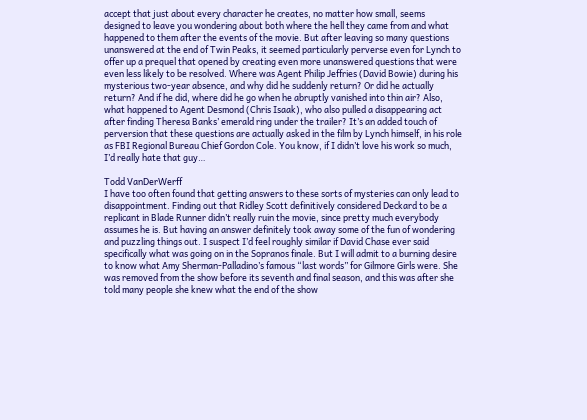accept that just about every character he creates, no matter how small, seems designed to leave you wondering about both where the hell they came from and what happened to them after the events of the movie. But after leaving so many questions unanswered at the end of Twin Peaks, it seemed particularly perverse even for Lynch to offer up a prequel that opened by creating even more unanswered questions that were even less likely to be resolved. Where was Agent Philip Jeffries (David Bowie) during his mysterious two-year absence, and why did he suddenly return? Or did he actually return? And if he did, where did he go when he abruptly vanished into thin air? Also, what happened to Agent Desmond (Chris Isaak), who also pulled a disappearing act after finding Theresa Banks’ emerald ring under the trailer? It’s an added touch of perversion that these questions are actually asked in the film by Lynch himself, in his role as FBI Regional Bureau Chief Gordon Cole. You know, if I didn’t love his work so much, I’d really hate that guy…

Todd VanDerWerff
I have too often found that getting answers to these sorts of mysteries can only lead to disappointment. Finding out that Ridley Scott definitively considered Deckard to be a replicant in Blade Runner didn’t really ruin the movie, since pretty much everybody assumes he is. But having an answer definitely took away some of the fun of wondering and puzzling things out. I suspect I’d feel roughly similar if David Chase ever said specifically what was going on in the Sopranos finale. But I will admit to a burning desire to know what Amy Sherman-Palladino’s famous “last words” for Gilmore Girls were. She was removed from the show before its seventh and final season, and this was after she told many people she knew what the end of the show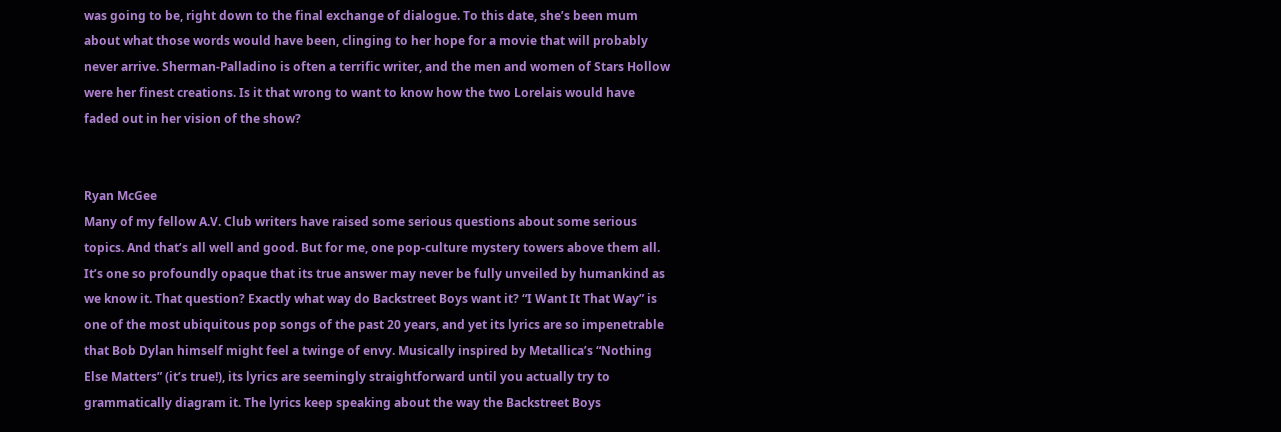was going to be, right down to the final exchange of dialogue. To this date, she’s been mum about what those words would have been, clinging to her hope for a movie that will probably never arrive. Sherman-Palladino is often a terrific writer, and the men and women of Stars Hollow were her finest creations. Is it that wrong to want to know how the two Lorelais would have faded out in her vision of the show?


Ryan McGee
Many of my fellow A.V. Club writers have raised some serious questions about some serious topics. And that’s all well and good. But for me, one pop-culture mystery towers above them all. It’s one so profoundly opaque that its true answer may never be fully unveiled by humankind as we know it. That question? Exactly what way do Backstreet Boys want it? “I Want It That Way” is one of the most ubiquitous pop songs of the past 20 years, and yet its lyrics are so impenetrable that Bob Dylan himself might feel a twinge of envy. Musically inspired by Metallica’s “Nothing Else Matters” (it’s true!), its lyrics are seemingly straightforward until you actually try to grammatically diagram it. The lyrics keep speaking about the way the Backstreet Boys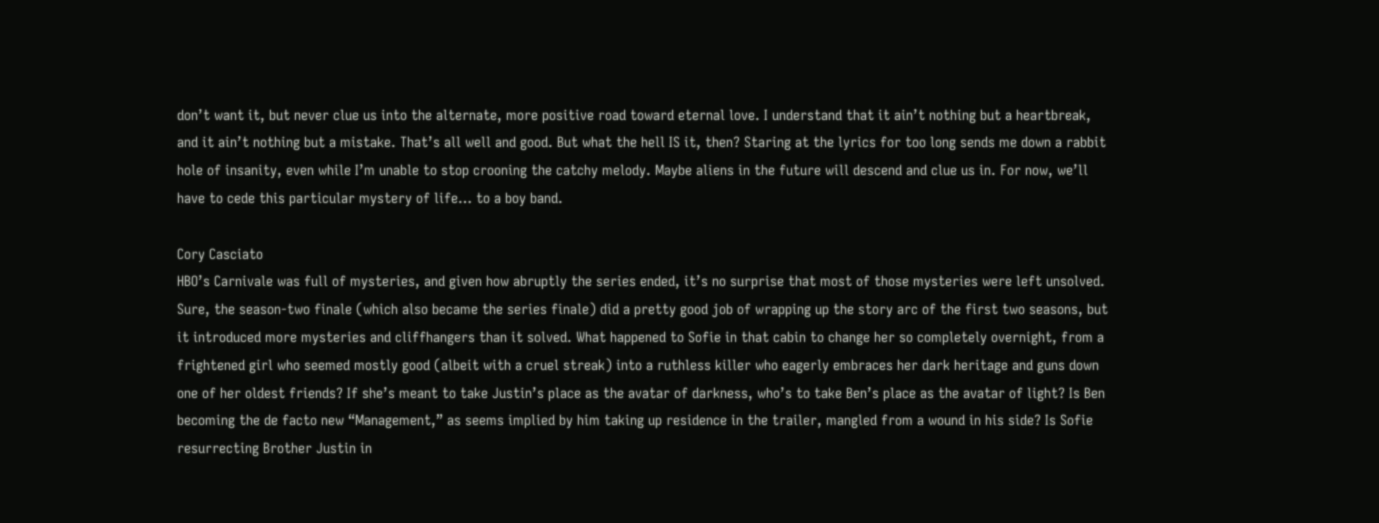don’t want it, but never clue us into the alternate, more positive road toward eternal love. I understand that it ain’t nothing but a heartbreak, and it ain’t nothing but a mistake. That’s all well and good. But what the hell IS it, then? Staring at the lyrics for too long sends me down a rabbit hole of insanity, even while I’m unable to stop crooning the catchy melody. Maybe aliens in the future will descend and clue us in. For now, we’ll have to cede this particular mystery of life… to a boy band.

Cory Casciato
HBO’s Carnivale was full of mysteries, and given how abruptly the series ended, it’s no surprise that most of those mysteries were left unsolved. Sure, the season-two finale (which also became the series finale) did a pretty good job of wrapping up the story arc of the first two seasons, but it introduced more mysteries and cliffhangers than it solved. What happened to Sofie in that cabin to change her so completely overnight, from a frightened girl who seemed mostly good (albeit with a cruel streak) into a ruthless killer who eagerly embraces her dark heritage and guns down one of her oldest friends? If she’s meant to take Justin’s place as the avatar of darkness, who’s to take Ben’s place as the avatar of light? Is Ben becoming the de facto new “Management,” as seems implied by him taking up residence in the trailer, mangled from a wound in his side? Is Sofie resurrecting Brother Justin in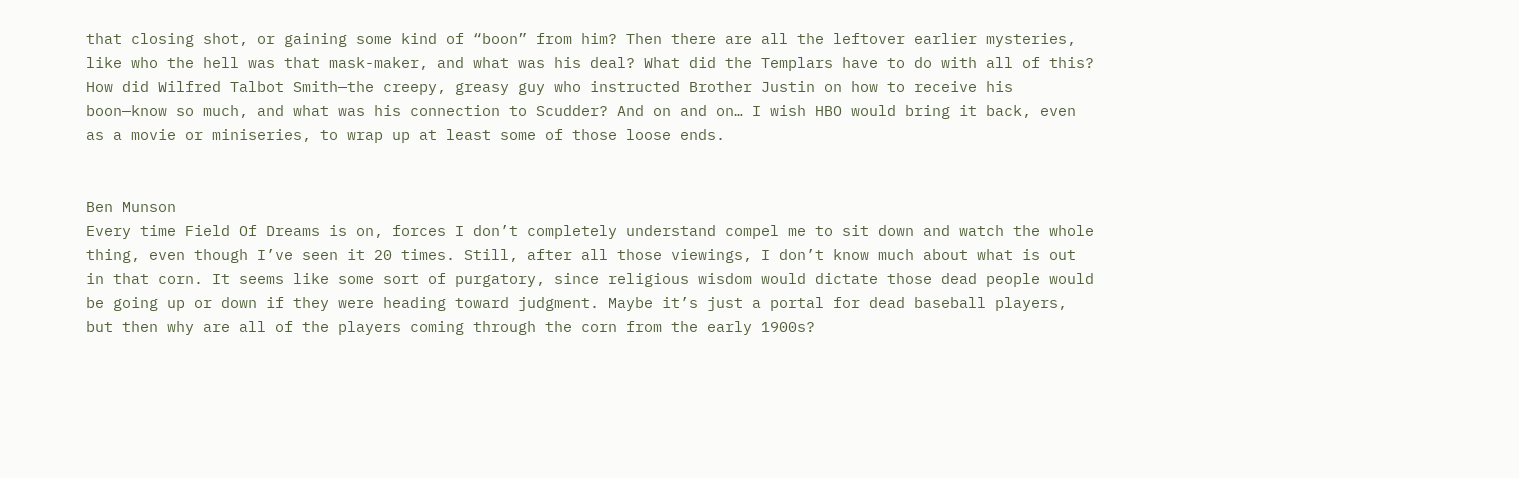that closing shot, or gaining some kind of “boon” from him? Then there are all the leftover earlier mysteries, like who the hell was that mask-maker, and what was his deal? What did the Templars have to do with all of this? How did Wilfred Talbot Smith—the creepy, greasy guy who instructed Brother Justin on how to receive his boon—know so much, and what was his connection to Scudder? And on and on… I wish HBO would bring it back, even as a movie or miniseries, to wrap up at least some of those loose ends.


Ben Munson
Every time Field Of Dreams is on, forces I don’t completely understand compel me to sit down and watch the whole thing, even though I’ve seen it 20 times. Still, after all those viewings, I don’t know much about what is out in that corn. It seems like some sort of purgatory, since religious wisdom would dictate those dead people would be going up or down if they were heading toward judgment. Maybe it’s just a portal for dead baseball players, but then why are all of the players coming through the corn from the early 1900s?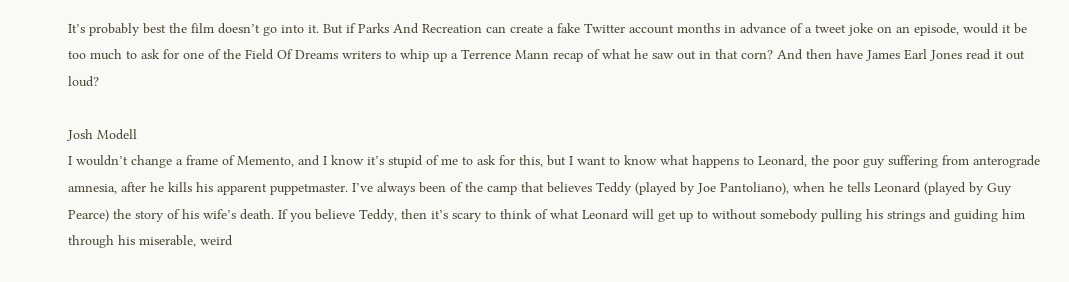It’s probably best the film doesn’t go into it. But if Parks And Recreation can create a fake Twitter account months in advance of a tweet joke on an episode, would it be too much to ask for one of the Field Of Dreams writers to whip up a Terrence Mann recap of what he saw out in that corn? And then have James Earl Jones read it out loud?

Josh Modell
I wouldn’t change a frame of Memento, and I know it’s stupid of me to ask for this, but I want to know what happens to Leonard, the poor guy suffering from anterograde amnesia, after he kills his apparent puppetmaster. I’ve always been of the camp that believes Teddy (played by Joe Pantoliano), when he tells Leonard (played by Guy Pearce) the story of his wife’s death. If you believe Teddy, then it’s scary to think of what Leonard will get up to without somebody pulling his strings and guiding him through his miserable, weird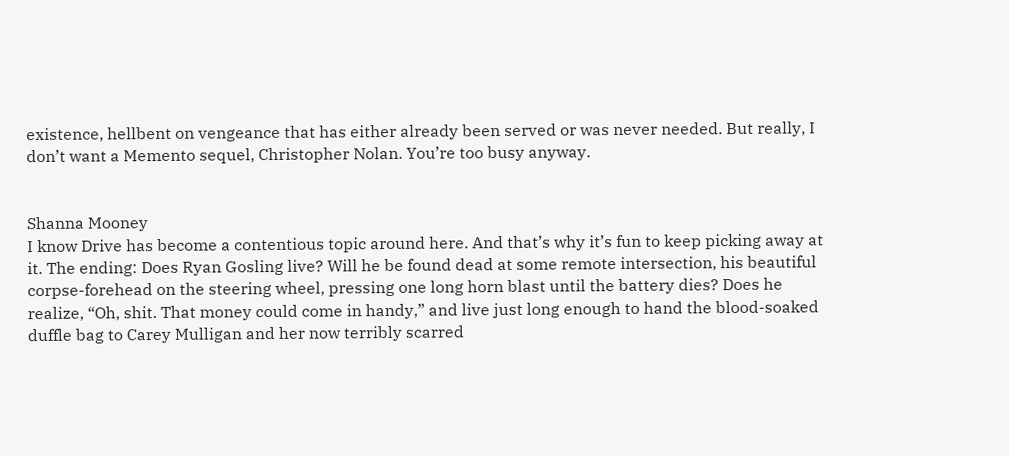existence, hellbent on vengeance that has either already been served or was never needed. But really, I don’t want a Memento sequel, Christopher Nolan. You’re too busy anyway.


Shanna Mooney
I know Drive has become a contentious topic around here. And that’s why it’s fun to keep picking away at it. The ending: Does Ryan Gosling live? Will he be found dead at some remote intersection, his beautiful corpse-forehead on the steering wheel, pressing one long horn blast until the battery dies? Does he realize, “Oh, shit. That money could come in handy,” and live just long enough to hand the blood-soaked duffle bag to Carey Mulligan and her now terribly scarred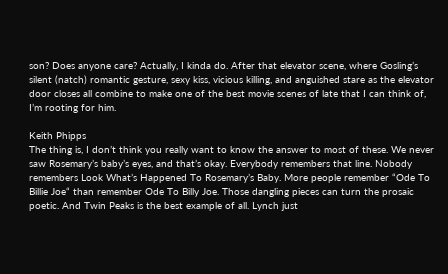son? Does anyone care? Actually, I kinda do. After that elevator scene, where Gosling’s silent (natch) romantic gesture, sexy kiss, vicious killing, and anguished stare as the elevator door closes all combine to make one of the best movie scenes of late that I can think of, I’m rooting for him.

Keith Phipps
The thing is, I don’t think you really want to know the answer to most of these. We never saw Rosemary’s baby’s eyes, and that’s okay. Everybody remembers that line. Nobody remembers Look What’s Happened To Rosemary’s Baby. More people remember “Ode To Billie Joe“ than remember Ode To Billy Joe. Those dangling pieces can turn the prosaic poetic. And Twin Peaks is the best example of all. Lynch just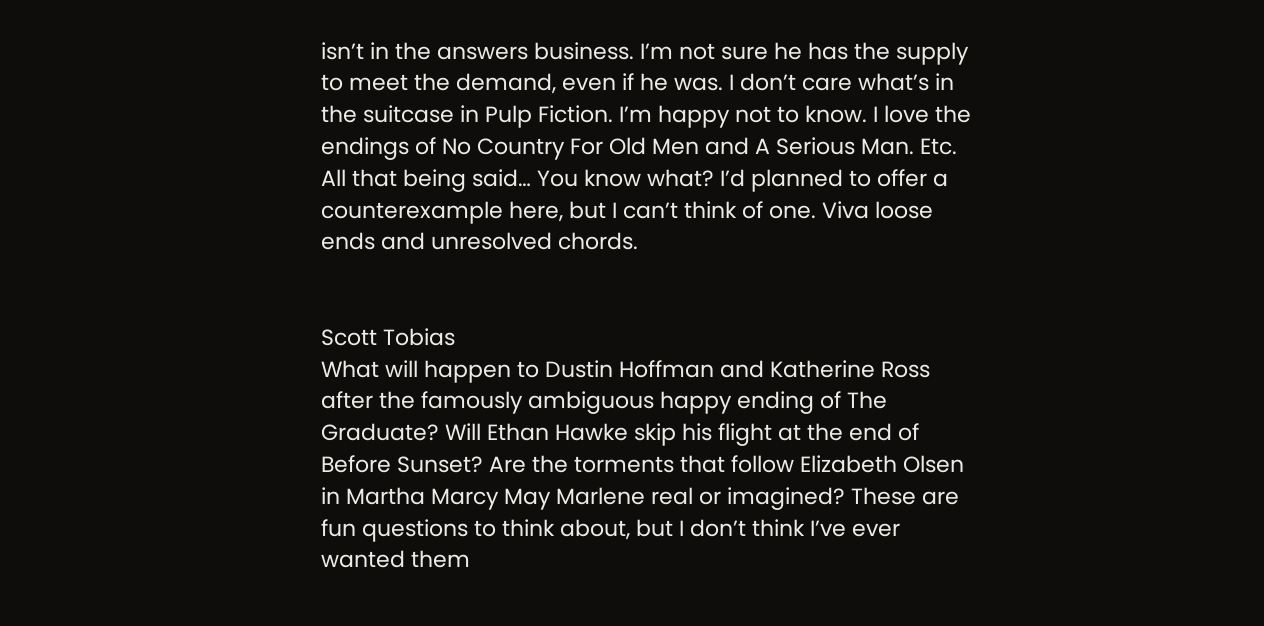isn’t in the answers business. I’m not sure he has the supply to meet the demand, even if he was. I don’t care what’s in the suitcase in Pulp Fiction. I’m happy not to know. I love the endings of No Country For Old Men and A Serious Man. Etc. All that being said… You know what? I’d planned to offer a counterexample here, but I can’t think of one. Viva loose ends and unresolved chords.


Scott Tobias
What will happen to Dustin Hoffman and Katherine Ross after the famously ambiguous happy ending of The Graduate? Will Ethan Hawke skip his flight at the end of Before Sunset? Are the torments that follow Elizabeth Olsen in Martha Marcy May Marlene real or imagined? These are fun questions to think about, but I don’t think I’ve ever wanted them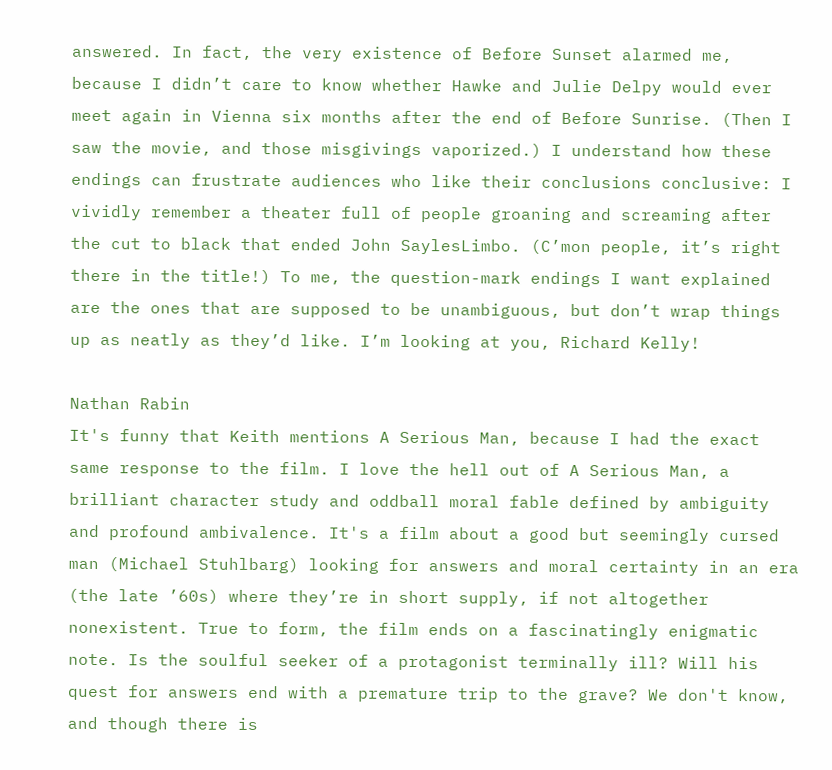answered. In fact, the very existence of Before Sunset alarmed me, because I didn’t care to know whether Hawke and Julie Delpy would ever meet again in Vienna six months after the end of Before Sunrise. (Then I saw the movie, and those misgivings vaporized.) I understand how these endings can frustrate audiences who like their conclusions conclusive: I vividly remember a theater full of people groaning and screaming after the cut to black that ended John SaylesLimbo. (C’mon people, it’s right there in the title!) To me, the question-mark endings I want explained are the ones that are supposed to be unambiguous, but don’t wrap things up as neatly as they’d like. I’m looking at you, Richard Kelly!

Nathan Rabin
It's funny that Keith mentions A Serious Man, because I had the exact same response to the film. I love the hell out of A Serious Man, a brilliant character study and oddball moral fable defined by ambiguity and profound ambivalence. It's a film about a good but seemingly cursed man (Michael Stuhlbarg) looking for answers and moral certainty in an era (the late ’60s) where they’re in short supply, if not altogether nonexistent. True to form, the film ends on a fascinatingly enigmatic note. Is the soulful seeker of a protagonist terminally ill? Will his quest for answers end with a premature trip to the grave? We don't know, and though there is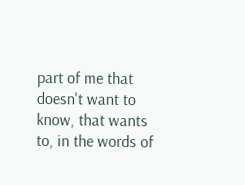part of me that doesn't want to know, that wants to, in the words of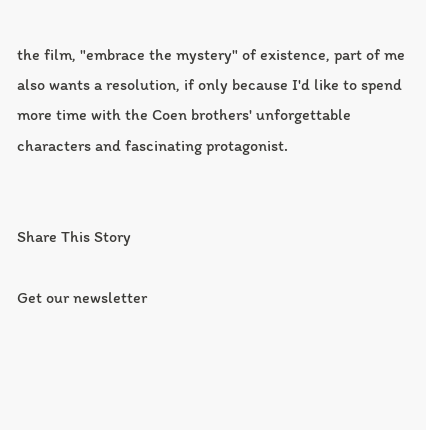the film, "embrace the mystery" of existence, part of me also wants a resolution, if only because I'd like to spend more time with the Coen brothers' unforgettable characters and fascinating protagonist.


Share This Story

Get our newsletter